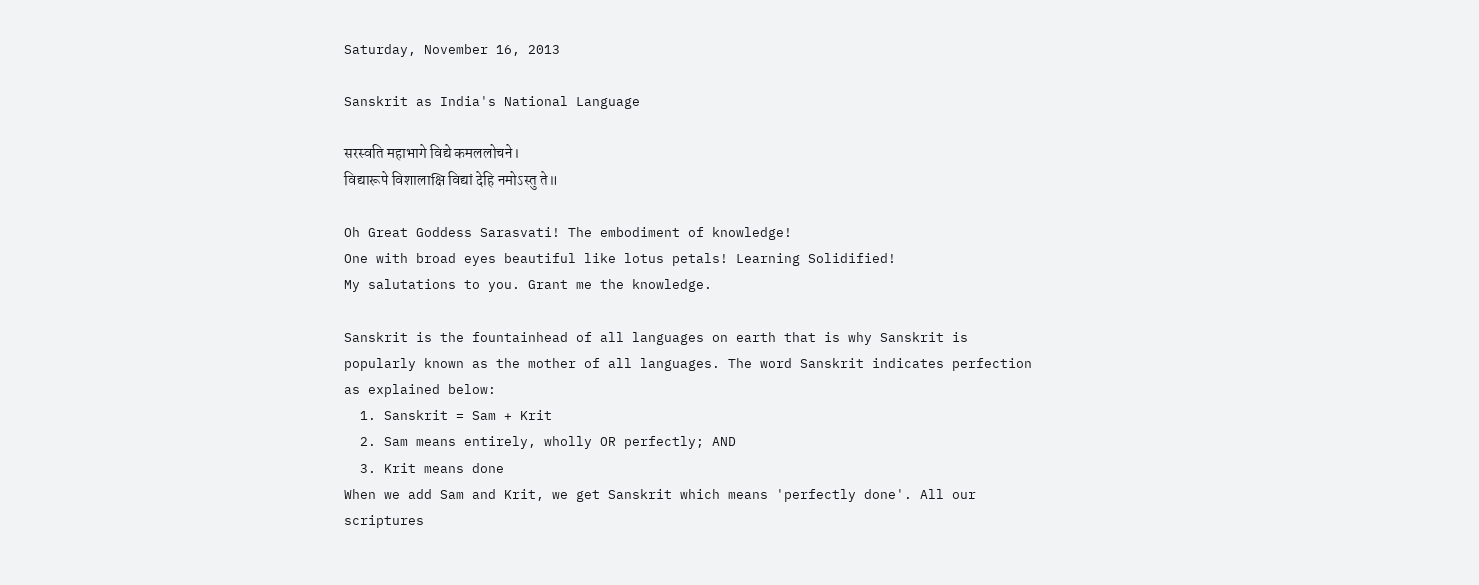Saturday, November 16, 2013

Sanskrit as India's National Language

सरस्वति महाभागे विद्ये कमललोचने।
विद्यारूपे विशालाक्षि विद्यां देहि नमोऽस्तु ते॥

Oh Great Goddess Sarasvati! The embodiment of knowledge!
One with broad eyes beautiful like lotus petals! Learning Solidified!
My salutations to you. Grant me the knowledge.

Sanskrit is the fountainhead of all languages on earth that is why Sanskrit is popularly known as the mother of all languages. The word Sanskrit indicates perfection as explained below:
  1. Sanskrit = Sam + Krit
  2. Sam means entirely, wholly OR perfectly; AND
  3. Krit means done
When we add Sam and Krit, we get Sanskrit which means 'perfectly done'. All our scriptures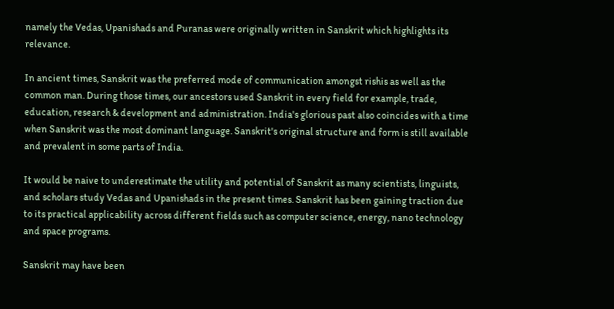namely the Vedas, Upanishads and Puranas were originally written in Sanskrit which highlights its relevance.

In ancient times, Sanskrit was the preferred mode of communication amongst rishis as well as the common man. During those times, our ancestors used Sanskrit in every field for example, trade, education, research & development and administration. India's glorious past also coincides with a time when Sanskrit was the most dominant language. Sanskrit's original structure and form is still available and prevalent in some parts of India.

It would be naive to underestimate the utility and potential of Sanskrit as many scientists, linguists, and scholars study Vedas and Upanishads in the present times. Sanskrit has been gaining traction due to its practical applicability across different fields such as computer science, energy, nano technology and space programs.

Sanskrit may have been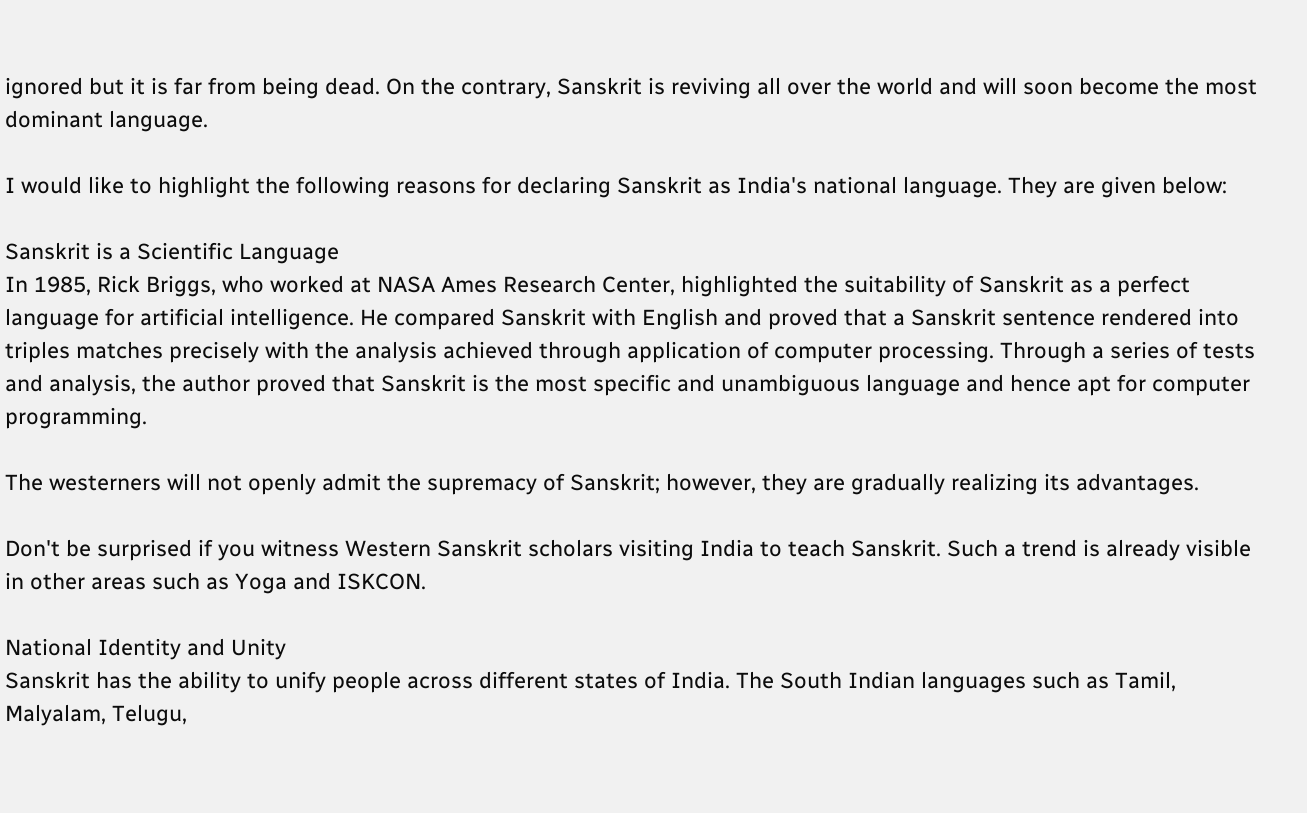ignored but it is far from being dead. On the contrary, Sanskrit is reviving all over the world and will soon become the most dominant language.

I would like to highlight the following reasons for declaring Sanskrit as India's national language. They are given below:

Sanskrit is a Scientific Language
In 1985, Rick Briggs, who worked at NASA Ames Research Center, highlighted the suitability of Sanskrit as a perfect language for artificial intelligence. He compared Sanskrit with English and proved that a Sanskrit sentence rendered into triples matches precisely with the analysis achieved through application of computer processing. Through a series of tests and analysis, the author proved that Sanskrit is the most specific and unambiguous language and hence apt for computer programming.

The westerners will not openly admit the supremacy of Sanskrit; however, they are gradually realizing its advantages.

Don't be surprised if you witness Western Sanskrit scholars visiting India to teach Sanskrit. Such a trend is already visible in other areas such as Yoga and ISKCON.

National Identity and Unity
Sanskrit has the ability to unify people across different states of India. The South Indian languages such as Tamil, Malyalam, Telugu,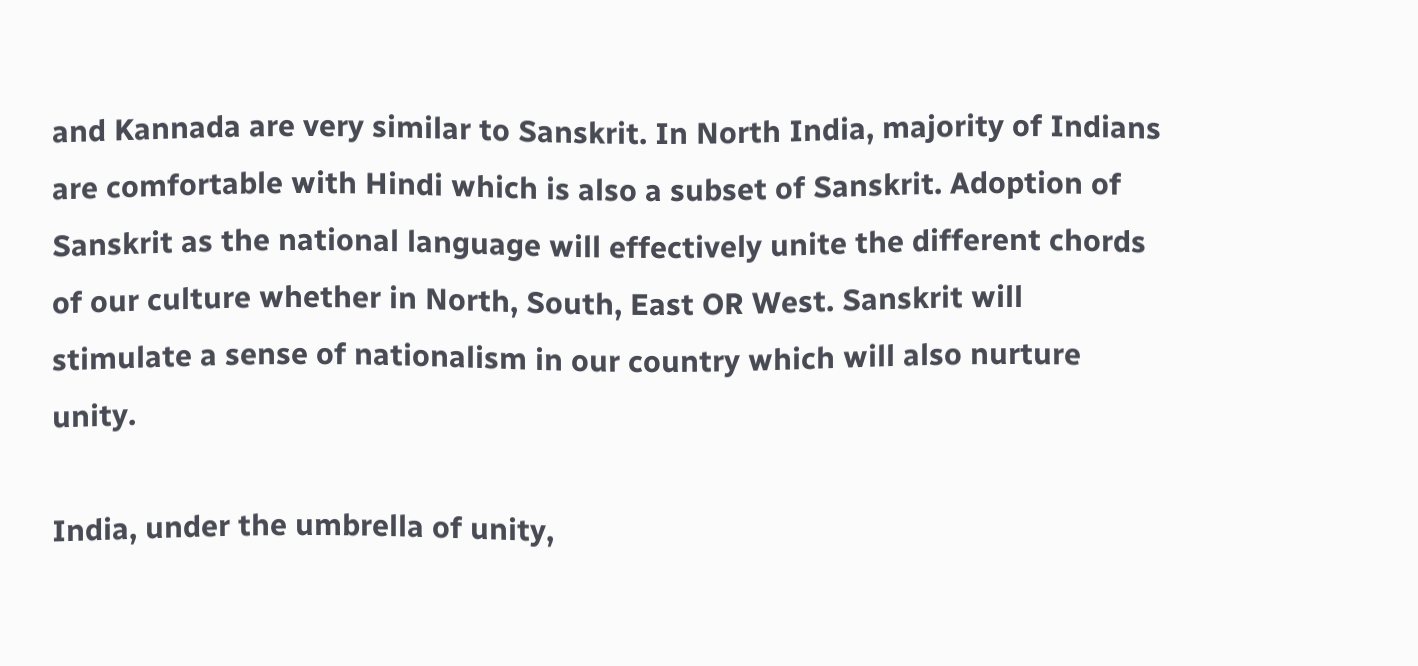and Kannada are very similar to Sanskrit. In North India, majority of Indians are comfortable with Hindi which is also a subset of Sanskrit. Adoption of Sanskrit as the national language will effectively unite the different chords of our culture whether in North, South, East OR West. Sanskrit will stimulate a sense of nationalism in our country which will also nurture unity.

India, under the umbrella of unity,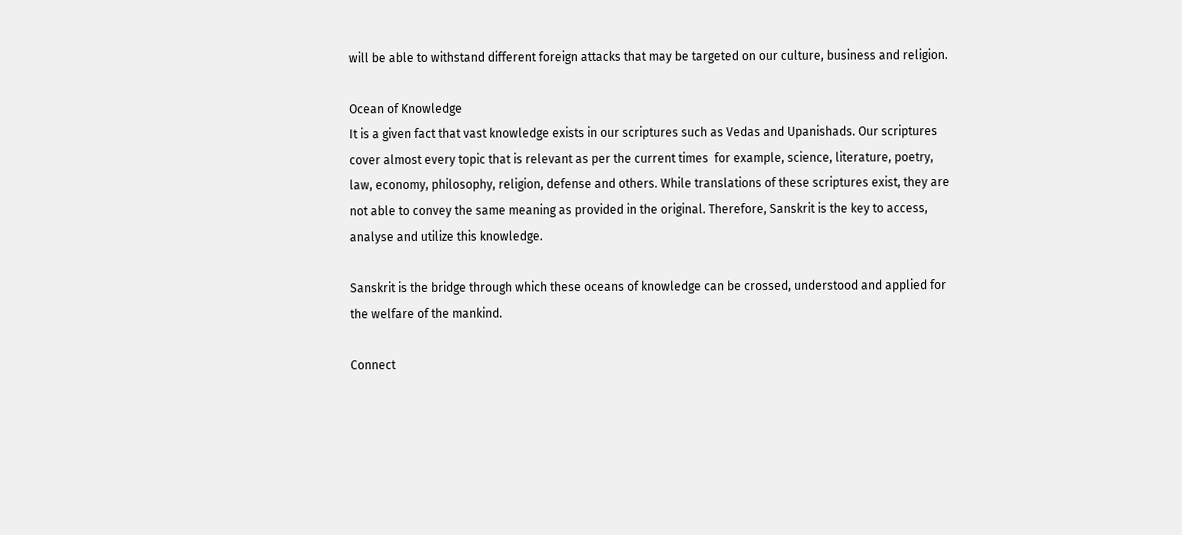will be able to withstand different foreign attacks that may be targeted on our culture, business and religion.

Ocean of Knowledge
It is a given fact that vast knowledge exists in our scriptures such as Vedas and Upanishads. Our scriptures cover almost every topic that is relevant as per the current times  for example, science, literature, poetry, law, economy, philosophy, religion, defense and others. While translations of these scriptures exist, they are not able to convey the same meaning as provided in the original. Therefore, Sanskrit is the key to access, analyse and utilize this knowledge.

Sanskrit is the bridge through which these oceans of knowledge can be crossed, understood and applied for the welfare of the mankind.

Connect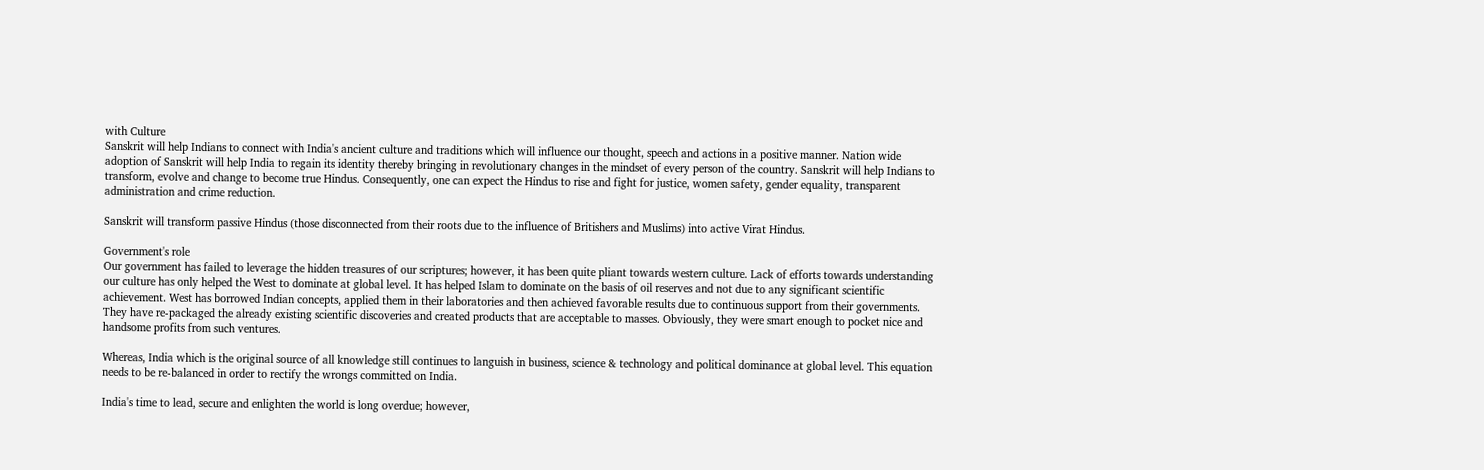with Culture
Sanskrit will help Indians to connect with India's ancient culture and traditions which will influence our thought, speech and actions in a positive manner. Nation wide adoption of Sanskrit will help India to regain its identity thereby bringing in revolutionary changes in the mindset of every person of the country. Sanskrit will help Indians to transform, evolve and change to become true Hindus. Consequently, one can expect the Hindus to rise and fight for justice, women safety, gender equality, transparent administration and crime reduction.

Sanskrit will transform passive Hindus (those disconnected from their roots due to the influence of Britishers and Muslims) into active Virat Hindus.

Government's role
Our government has failed to leverage the hidden treasures of our scriptures; however, it has been quite pliant towards western culture. Lack of efforts towards understanding our culture has only helped the West to dominate at global level. It has helped Islam to dominate on the basis of oil reserves and not due to any significant scientific achievement. West has borrowed Indian concepts, applied them in their laboratories and then achieved favorable results due to continuous support from their governments. They have re-packaged the already existing scientific discoveries and created products that are acceptable to masses. Obviously, they were smart enough to pocket nice and handsome profits from such ventures.

Whereas, India which is the original source of all knowledge still continues to languish in business, science & technology and political dominance at global level. This equation needs to be re-balanced in order to rectify the wrongs committed on India.

India's time to lead, secure and enlighten the world is long overdue; however,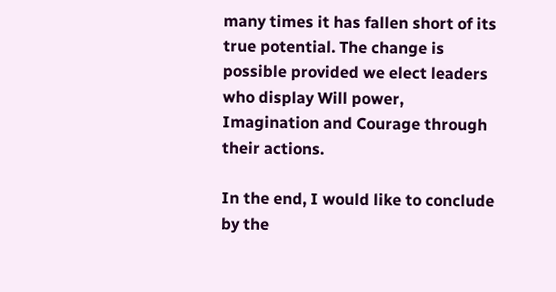many times it has fallen short of its true potential. The change is possible provided we elect leaders who display Will power, Imagination and Courage through their actions.

In the end, I would like to conclude by the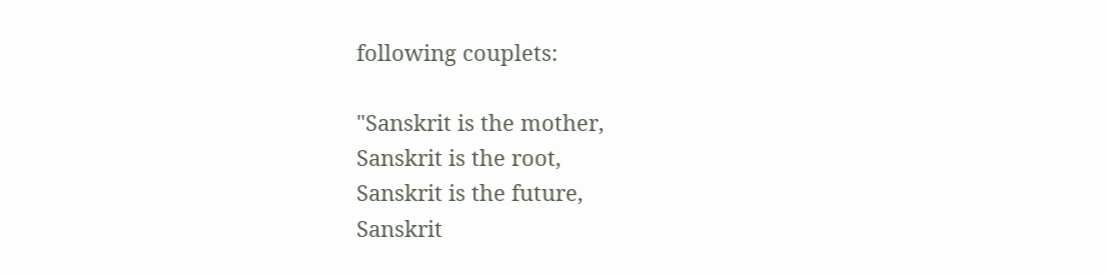following couplets:

"Sanskrit is the mother,
Sanskrit is the root,
Sanskrit is the future,
Sanskrit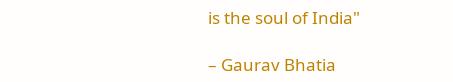is the soul of India"

– Gaurav Bhatia